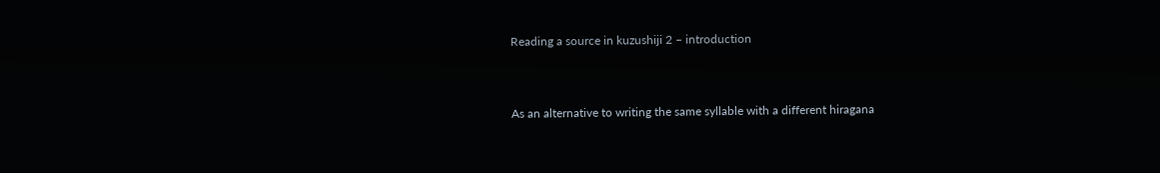Reading a source in kuzushiji 2 – introduction


As an alternative to writing the same syllable with a different hiragana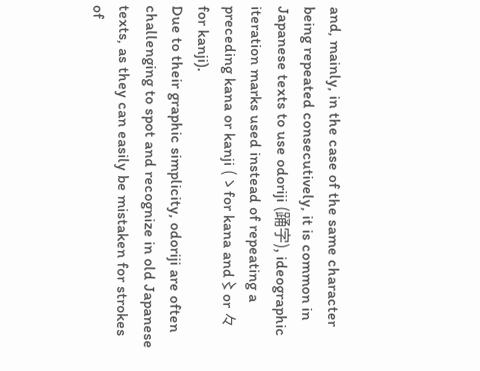and, mainly, in the case of the same character being repeated consecutively, it is common in Japanese texts to use odoriji (踊字), ideographic iteration marks used instead of repeating a preceding kana or kanji (ゝfor kana and〻or 々 for kanji).
Due to their graphic simplicity, odoriji are often challenging to spot and recognize in old Japanese texts, as they can easily be mistaken for strokes of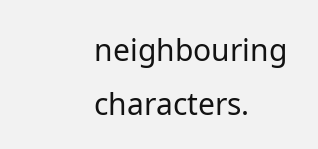neighbouring characters.